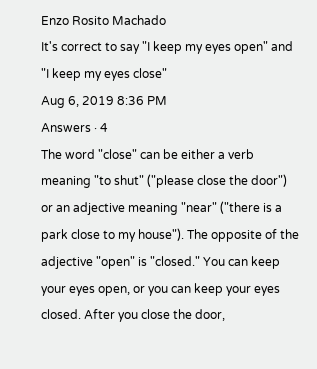Enzo Rosito Machado
It's correct to say "I keep my eyes open" and "I keep my eyes close"
Aug 6, 2019 8:36 PM
Answers · 4
The word "close" can be either a verb meaning "to shut" ("please close the door") or an adjective meaning "near" ("there is a park close to my house"). The opposite of the adjective "open" is "closed." You can keep your eyes open, or you can keep your eyes closed. After you close the door,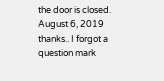the door is closed.
August 6, 2019
thanks.. I forgot a question mark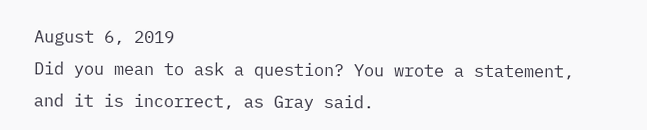August 6, 2019
Did you mean to ask a question? You wrote a statement, and it is incorrect, as Gray said.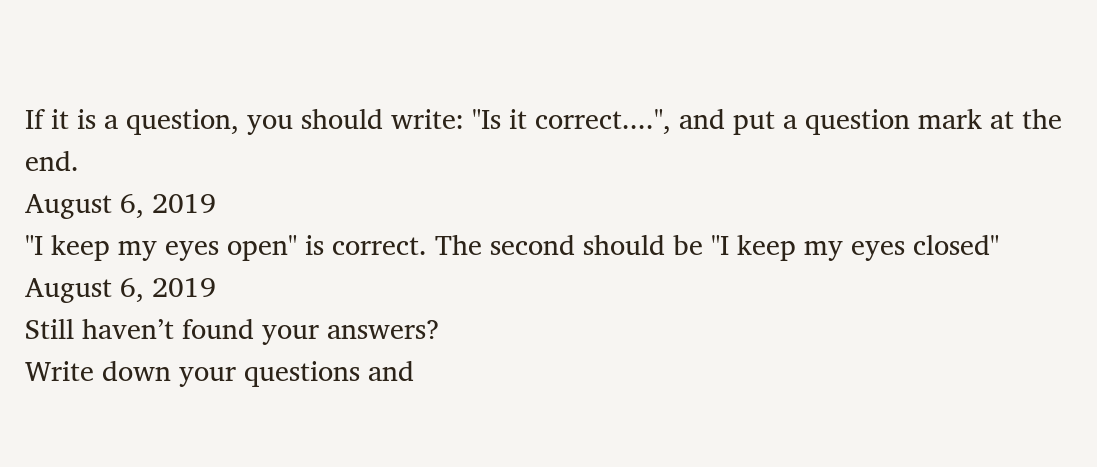If it is a question, you should write: "Is it correct....", and put a question mark at the end.
August 6, 2019
"I keep my eyes open" is correct. The second should be "I keep my eyes closed"
August 6, 2019
Still haven’t found your answers?
Write down your questions and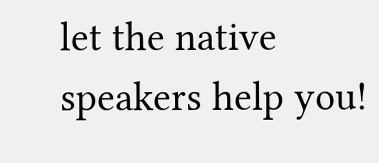let the native speakers help you!